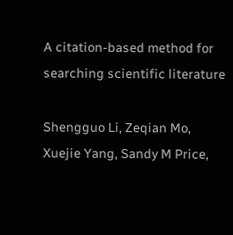A citation-based method for searching scientific literature

Shengguo Li, Zeqian Mo, Xuejie Yang, Sandy M Price,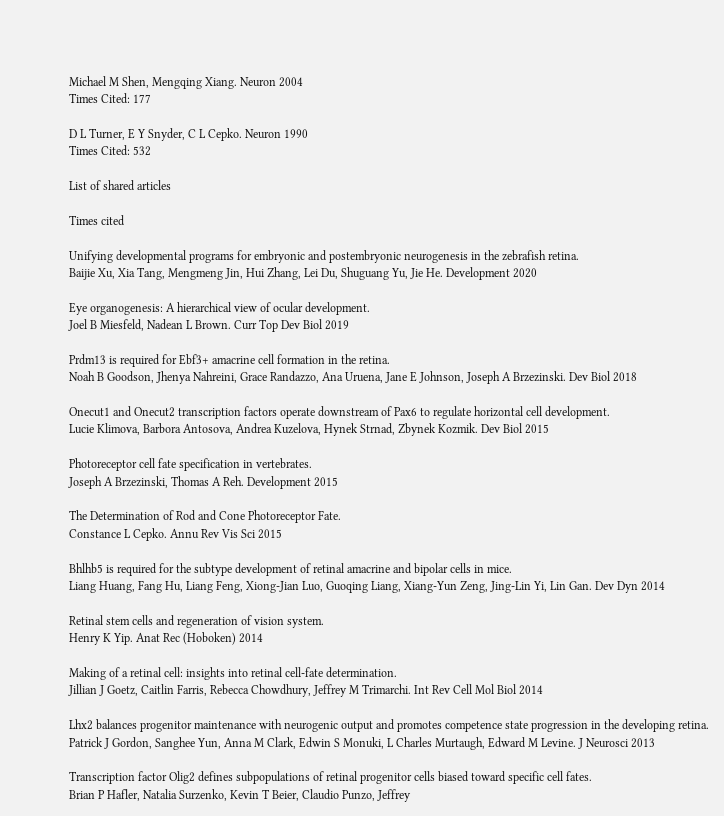Michael M Shen, Mengqing Xiang. Neuron 2004
Times Cited: 177

D L Turner, E Y Snyder, C L Cepko. Neuron 1990
Times Cited: 532

List of shared articles

Times cited

Unifying developmental programs for embryonic and postembryonic neurogenesis in the zebrafish retina.
Baijie Xu, Xia Tang, Mengmeng Jin, Hui Zhang, Lei Du, Shuguang Yu, Jie He. Development 2020

Eye organogenesis: A hierarchical view of ocular development.
Joel B Miesfeld, Nadean L Brown. Curr Top Dev Biol 2019

Prdm13 is required for Ebf3+ amacrine cell formation in the retina.
Noah B Goodson, Jhenya Nahreini, Grace Randazzo, Ana Uruena, Jane E Johnson, Joseph A Brzezinski. Dev Biol 2018

Onecut1 and Onecut2 transcription factors operate downstream of Pax6 to regulate horizontal cell development.
Lucie Klimova, Barbora Antosova, Andrea Kuzelova, Hynek Strnad, Zbynek Kozmik. Dev Biol 2015

Photoreceptor cell fate specification in vertebrates.
Joseph A Brzezinski, Thomas A Reh. Development 2015

The Determination of Rod and Cone Photoreceptor Fate.
Constance L Cepko. Annu Rev Vis Sci 2015

Bhlhb5 is required for the subtype development of retinal amacrine and bipolar cells in mice.
Liang Huang, Fang Hu, Liang Feng, Xiong-Jian Luo, Guoqing Liang, Xiang-Yun Zeng, Jing-Lin Yi, Lin Gan. Dev Dyn 2014

Retinal stem cells and regeneration of vision system.
Henry K Yip. Anat Rec (Hoboken) 2014

Making of a retinal cell: insights into retinal cell-fate determination.
Jillian J Goetz, Caitlin Farris, Rebecca Chowdhury, Jeffrey M Trimarchi. Int Rev Cell Mol Biol 2014

Lhx2 balances progenitor maintenance with neurogenic output and promotes competence state progression in the developing retina.
Patrick J Gordon, Sanghee Yun, Anna M Clark, Edwin S Monuki, L Charles Murtaugh, Edward M Levine. J Neurosci 2013

Transcription factor Olig2 defines subpopulations of retinal progenitor cells biased toward specific cell fates.
Brian P Hafler, Natalia Surzenko, Kevin T Beier, Claudio Punzo, Jeffrey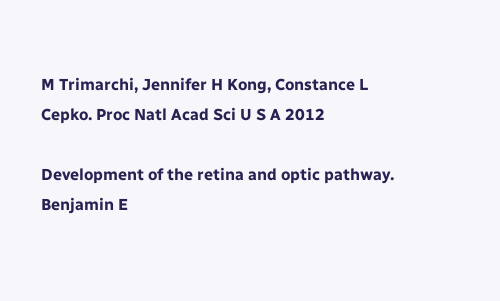M Trimarchi, Jennifer H Kong, Constance L Cepko. Proc Natl Acad Sci U S A 2012

Development of the retina and optic pathway.
Benjamin E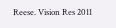Reese. Vision Res 2011